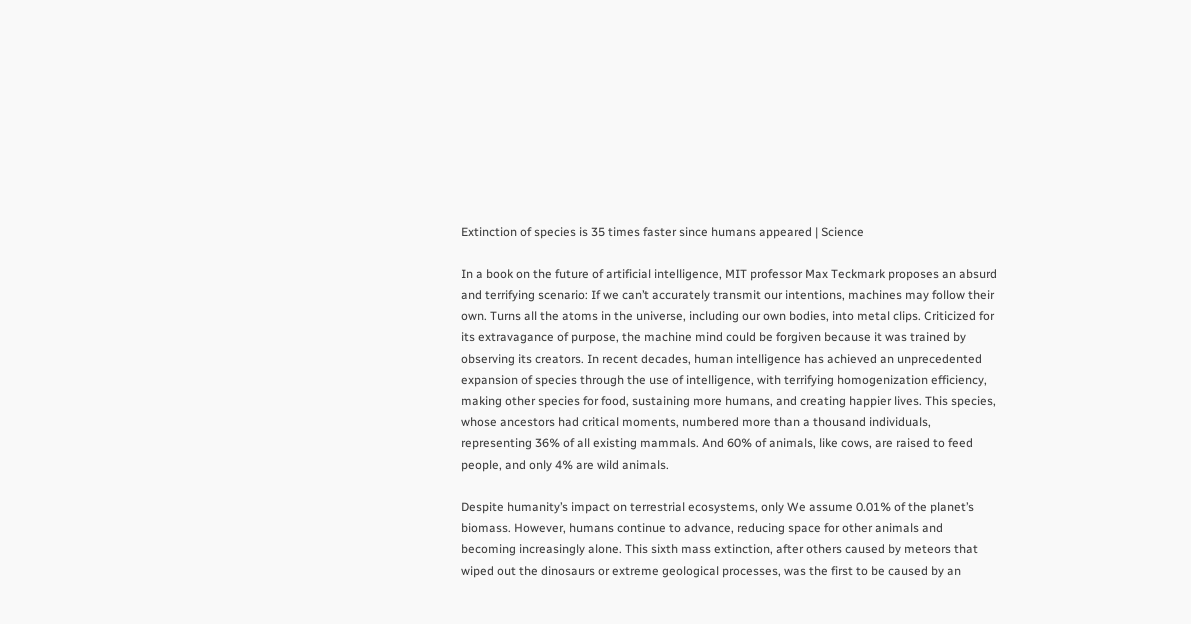Extinction of species is 35 times faster since humans appeared | Science

In a book on the future of artificial intelligence, MIT professor Max Teckmark proposes an absurd and terrifying scenario: If we can’t accurately transmit our intentions, machines may follow their own. Turns all the atoms in the universe, including our own bodies, into metal clips. Criticized for its extravagance of purpose, the machine mind could be forgiven because it was trained by observing its creators. In recent decades, human intelligence has achieved an unprecedented expansion of species through the use of intelligence, with terrifying homogenization efficiency, making other species for food, sustaining more humans, and creating happier lives. This species, whose ancestors had critical moments, numbered more than a thousand individuals, representing 36% of all existing mammals. And 60% of animals, like cows, are raised to feed people, and only 4% are wild animals.

Despite humanity’s impact on terrestrial ecosystems, only We assume 0.01% of the planet’s biomass. However, humans continue to advance, reducing space for other animals and becoming increasingly alone. This sixth mass extinction, after others caused by meteors that wiped out the dinosaurs or extreme geological processes, was the first to be caused by an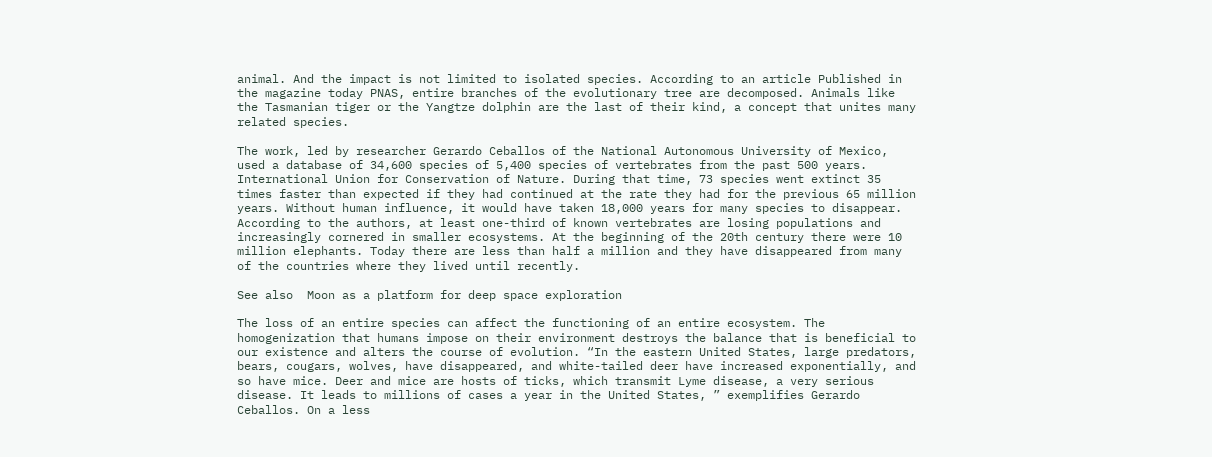animal. And the impact is not limited to isolated species. According to an article Published in the magazine today PNAS, entire branches of the evolutionary tree are decomposed. Animals like the Tasmanian tiger or the Yangtze dolphin are the last of their kind, a concept that unites many related species.

The work, led by researcher Gerardo Ceballos of the National Autonomous University of Mexico, used a database of 34,600 species of 5,400 species of vertebrates from the past 500 years. International Union for Conservation of Nature. During that time, 73 species went extinct 35 times faster than expected if they had continued at the rate they had for the previous 65 million years. Without human influence, it would have taken 18,000 years for many species to disappear. According to the authors, at least one-third of known vertebrates are losing populations and increasingly cornered in smaller ecosystems. At the beginning of the 20th century there were 10 million elephants. Today there are less than half a million and they have disappeared from many of the countries where they lived until recently.

See also  Moon as a platform for deep space exploration

The loss of an entire species can affect the functioning of an entire ecosystem. The homogenization that humans impose on their environment destroys the balance that is beneficial to our existence and alters the course of evolution. “In the eastern United States, large predators, bears, cougars, wolves, have disappeared, and white-tailed deer have increased exponentially, and so have mice. Deer and mice are hosts of ticks, which transmit Lyme disease, a very serious disease. It leads to millions of cases a year in the United States, ” exemplifies Gerardo Ceballos. On a less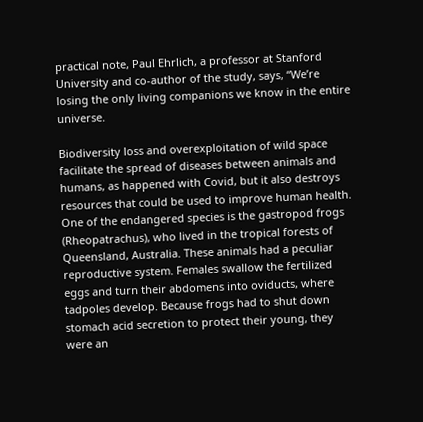practical note, Paul Ehrlich, a professor at Stanford University and co-author of the study, says, “We’re losing the only living companions we know in the entire universe.

Biodiversity loss and overexploitation of wild space facilitate the spread of diseases between animals and humans, as happened with Covid, but it also destroys resources that could be used to improve human health. One of the endangered species is the gastropod frogs (Rheopatrachus), who lived in the tropical forests of Queensland, Australia. These animals had a peculiar reproductive system. Females swallow the fertilized eggs and turn their abdomens into oviducts, where tadpoles develop. Because frogs had to shut down stomach acid secretion to protect their young, they were an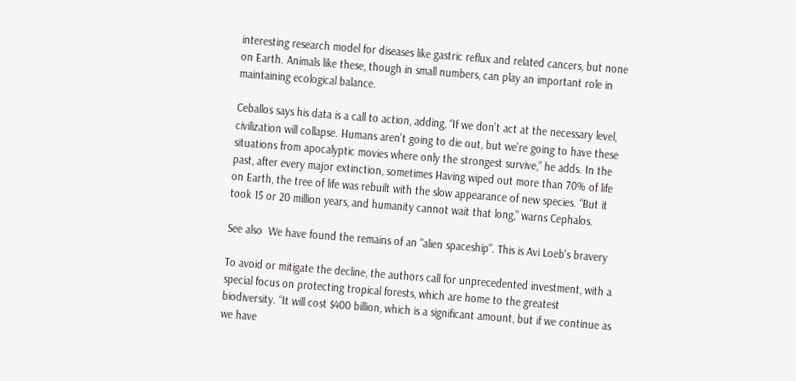interesting research model for diseases like gastric reflux and related cancers, but none on Earth. Animals like these, though in small numbers, can play an important role in maintaining ecological balance.

Ceballos says his data is a call to action, adding, “If we don’t act at the necessary level, civilization will collapse. Humans aren’t going to die out, but we’re going to have these situations from apocalyptic movies where only the strongest survive,” he adds. In the past, after every major extinction, sometimes Having wiped out more than 70% of life on Earth, the tree of life was rebuilt with the slow appearance of new species. “But it took 15 or 20 million years, and humanity cannot wait that long,” warns Cephalos.

See also  We have found the remains of an "alien spaceship". This is Avi Loeb's bravery

To avoid or mitigate the decline, the authors call for unprecedented investment, with a special focus on protecting tropical forests, which are home to the greatest biodiversity. “It will cost $400 billion, which is a significant amount, but if we continue as we have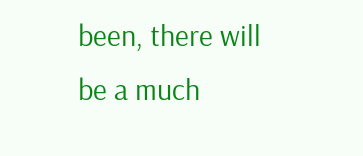been, there will be a much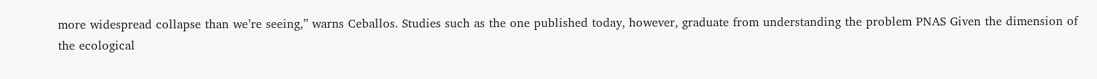more widespread collapse than we’re seeing,” warns Ceballos. Studies such as the one published today, however, graduate from understanding the problem PNAS Given the dimension of the ecological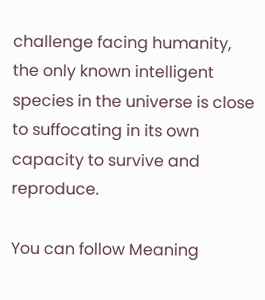challenge facing humanity, the only known intelligent species in the universe is close to suffocating in its own capacity to survive and reproduce.

You can follow Meaning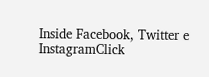Inside Facebook, Twitter e InstagramClick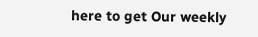here to get Our weekly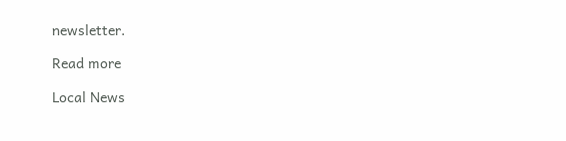newsletter.

Read more

Local News